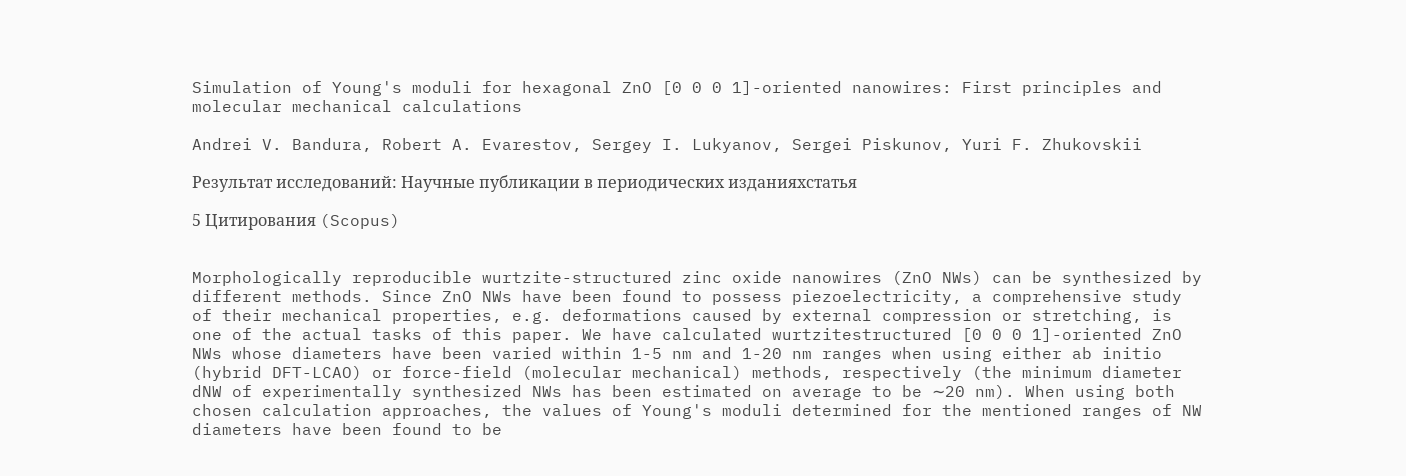Simulation of Young's moduli for hexagonal ZnO [0 0 0 1]-oriented nanowires: First principles and molecular mechanical calculations

Andrei V. Bandura, Robert A. Evarestov, Sergey I. Lukyanov, Sergei Piskunov, Yuri F. Zhukovskii

Результат исследований: Научные публикации в периодических изданияхстатья

5 Цитирования (Scopus)


Morphologically reproducible wurtzite-structured zinc oxide nanowires (ZnO NWs) can be synthesized by different methods. Since ZnO NWs have been found to possess piezoelectricity, a comprehensive study of their mechanical properties, e.g. deformations caused by external compression or stretching, is one of the actual tasks of this paper. We have calculated wurtzitestructured [0 0 0 1]-oriented ZnO NWs whose diameters have been varied within 1-5 nm and 1-20 nm ranges when using either ab initio (hybrid DFT-LCAO) or force-field (molecular mechanical) methods, respectively (the minimum diameter dNW of experimentally synthesized NWs has been estimated on average to be ∼20 nm). When using both chosen calculation approaches, the values of Young's moduli determined for the mentioned ranges of NW diameters have been found to be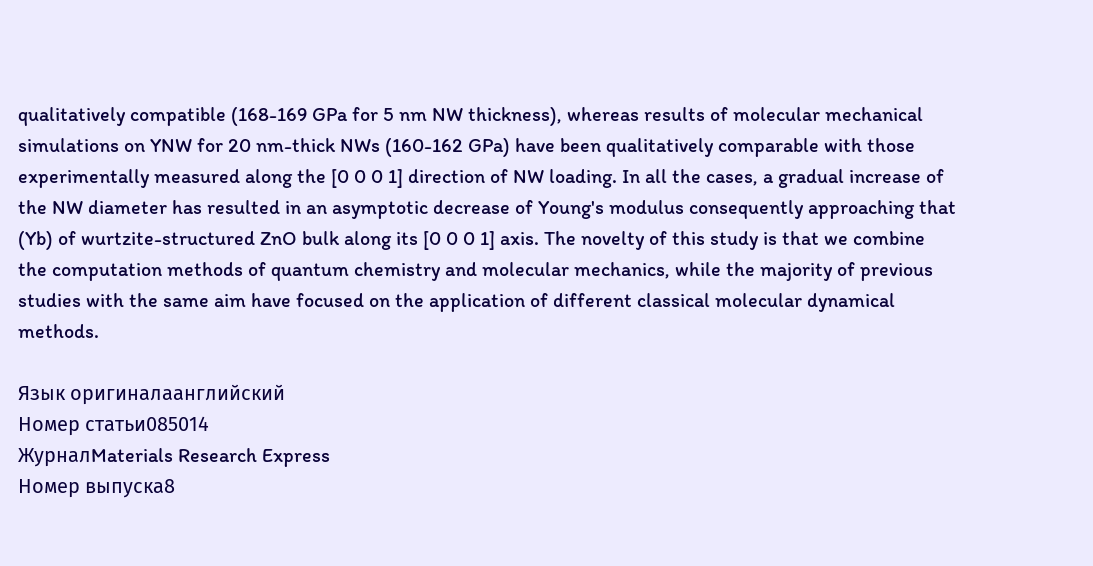qualitatively compatible (168-169 GPa for 5 nm NW thickness), whereas results of molecular mechanical simulations on YNW for 20 nm-thick NWs (160-162 GPa) have been qualitatively comparable with those experimentally measured along the [0 0 0 1] direction of NW loading. In all the cases, a gradual increase of the NW diameter has resulted in an asymptotic decrease of Young's modulus consequently approaching that (Yb) of wurtzite-structured ZnO bulk along its [0 0 0 1] axis. The novelty of this study is that we combine the computation methods of quantum chemistry and molecular mechanics, while the majority of previous studies with the same aim have focused on the application of different classical molecular dynamical methods.

Язык оригиналаанглийский
Номер статьи085014
ЖурналMaterials Research Express
Номер выпуска8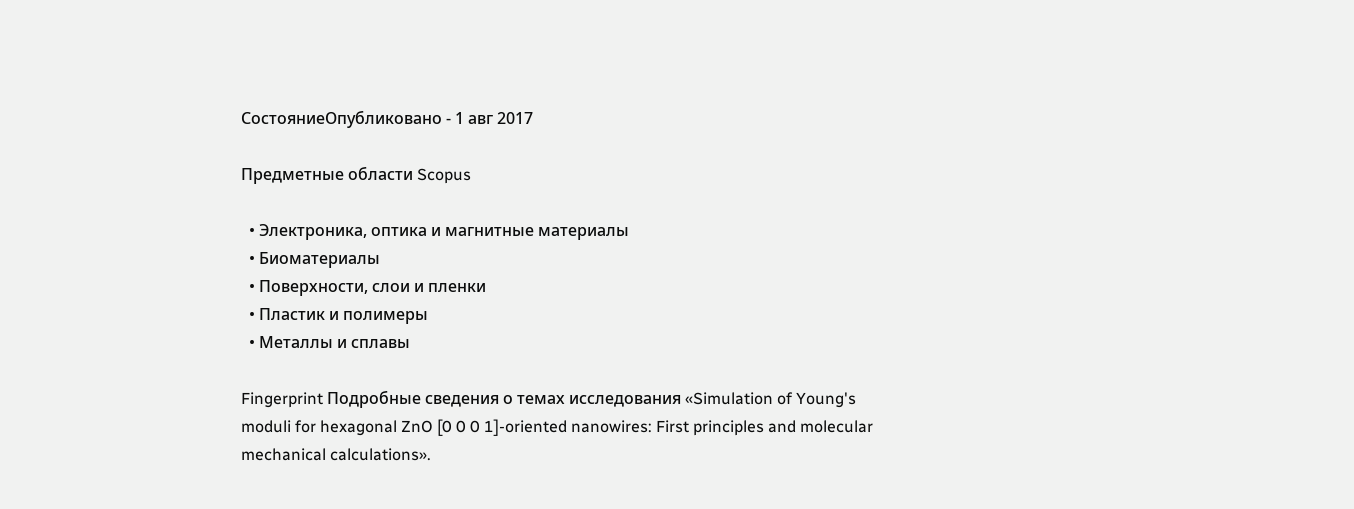СостояниеОпубликовано - 1 авг 2017

Предметные области Scopus

  • Электроника, оптика и магнитные материалы
  • Биоматериалы
  • Поверхности, слои и пленки
  • Пластик и полимеры
  • Металлы и сплавы

Fingerprint Подробные сведения о темах исследования «Simulation of Young's moduli for hexagonal ZnO [0 0 0 1]-oriented nanowires: First principles and molecular mechanical calculations».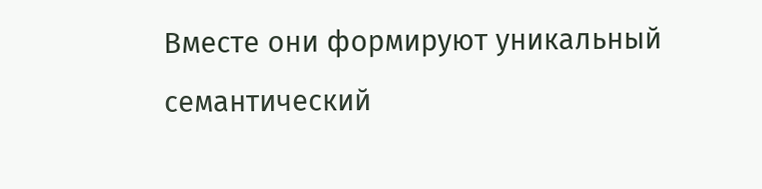Вместе они формируют уникальный семантический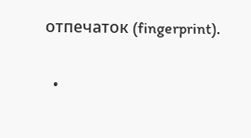отпечаток (fingerprint).

  •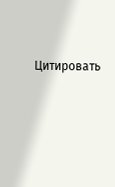Цитировать